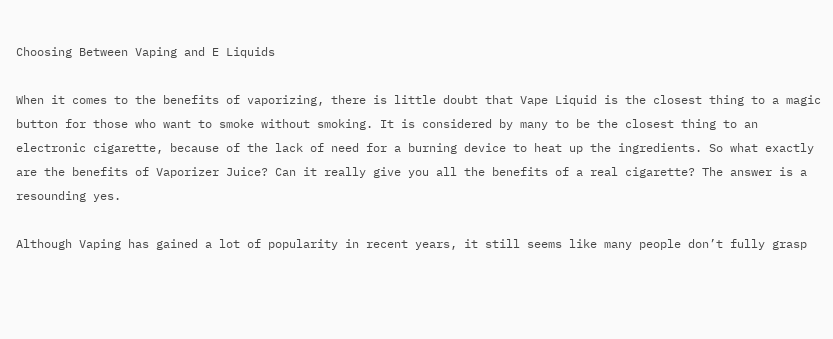Choosing Between Vaping and E Liquids

When it comes to the benefits of vaporizing, there is little doubt that Vape Liquid is the closest thing to a magic button for those who want to smoke without smoking. It is considered by many to be the closest thing to an electronic cigarette, because of the lack of need for a burning device to heat up the ingredients. So what exactly are the benefits of Vaporizer Juice? Can it really give you all the benefits of a real cigarette? The answer is a resounding yes.

Although Vaping has gained a lot of popularity in recent years, it still seems like many people don’t fully grasp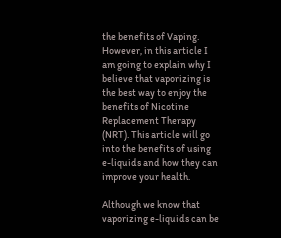the benefits of Vaping. However, in this article I am going to explain why I believe that vaporizing is the best way to enjoy the benefits of Nicotine Replacement Therapy (NRT). This article will go into the benefits of using e-liquids and how they can improve your health.

Although we know that vaporizing e-liquids can be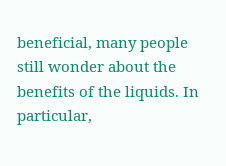beneficial, many people still wonder about the benefits of the liquids. In particular,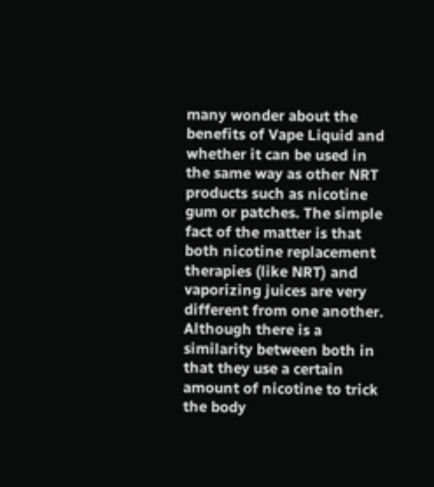many wonder about the benefits of Vape Liquid and whether it can be used in the same way as other NRT products such as nicotine gum or patches. The simple fact of the matter is that both nicotine replacement therapies (like NRT) and vaporizing juices are very different from one another. Although there is a similarity between both in that they use a certain amount of nicotine to trick the body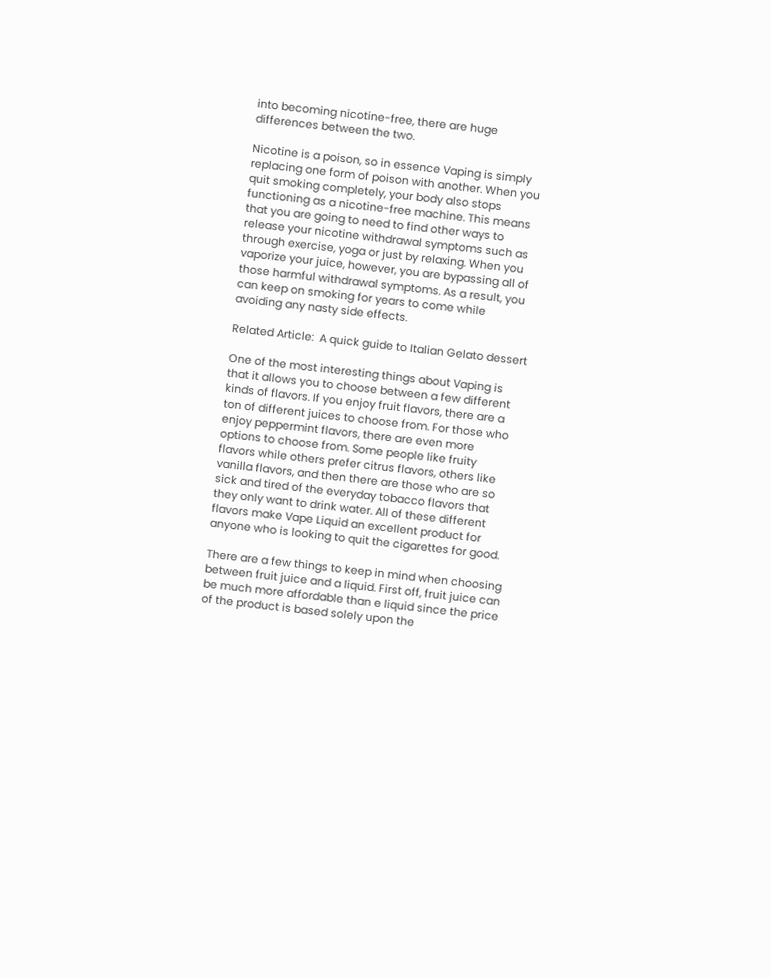into becoming nicotine-free, there are huge differences between the two.

Nicotine is a poison, so in essence Vaping is simply replacing one form of poison with another. When you quit smoking completely, your body also stops functioning as a nicotine-free machine. This means that you are going to need to find other ways to release your nicotine withdrawal symptoms such as through exercise, yoga or just by relaxing. When you vaporize your juice, however, you are bypassing all of those harmful withdrawal symptoms. As a result, you can keep on smoking for years to come while avoiding any nasty side effects.

Related Article:  A quick guide to Italian Gelato dessert

One of the most interesting things about Vaping is that it allows you to choose between a few different kinds of flavors. If you enjoy fruit flavors, there are a ton of different juices to choose from. For those who enjoy peppermint flavors, there are even more options to choose from. Some people like fruity flavors while others prefer citrus flavors, others like vanilla flavors, and then there are those who are so sick and tired of the everyday tobacco flavors that they only want to drink water. All of these different flavors make Vape Liquid an excellent product for anyone who is looking to quit the cigarettes for good.

There are a few things to keep in mind when choosing between fruit juice and a liquid. First off, fruit juice can be much more affordable than e liquid since the price of the product is based solely upon the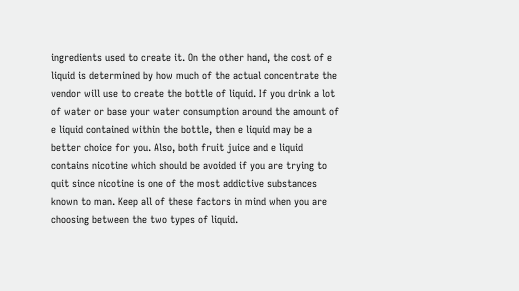ingredients used to create it. On the other hand, the cost of e liquid is determined by how much of the actual concentrate the vendor will use to create the bottle of liquid. If you drink a lot of water or base your water consumption around the amount of e liquid contained within the bottle, then e liquid may be a better choice for you. Also, both fruit juice and e liquid contains nicotine which should be avoided if you are trying to quit since nicotine is one of the most addictive substances known to man. Keep all of these factors in mind when you are choosing between the two types of liquid.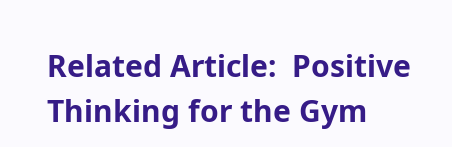Related Article:  Positive Thinking for the Gym